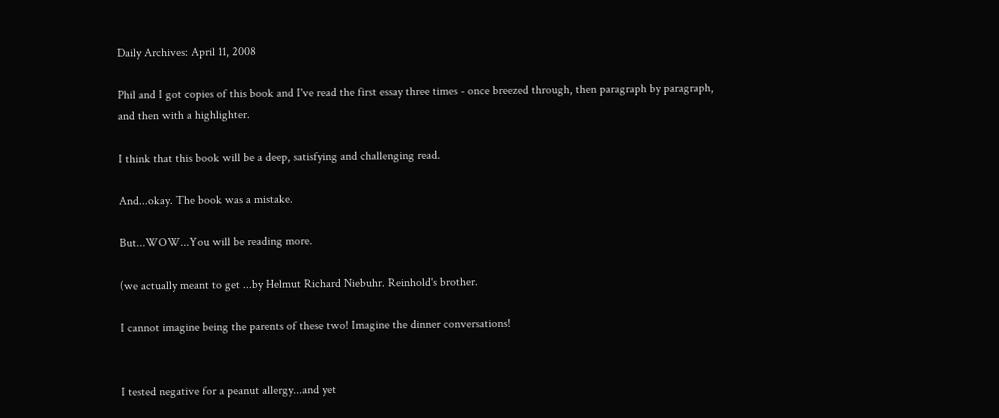Daily Archives: April 11, 2008

Phil and I got copies of this book and I've read the first essay three times - once breezed through, then paragraph by paragraph, and then with a highlighter.

I think that this book will be a deep, satisfying and challenging read.

And...okay. The book was a mistake.

But...WOW...You will be reading more.

(we actually meant to get ...by Helmut Richard Niebuhr. Reinhold's brother.

I cannot imagine being the parents of these two! Imagine the dinner conversations!


I tested negative for a peanut allergy...and yet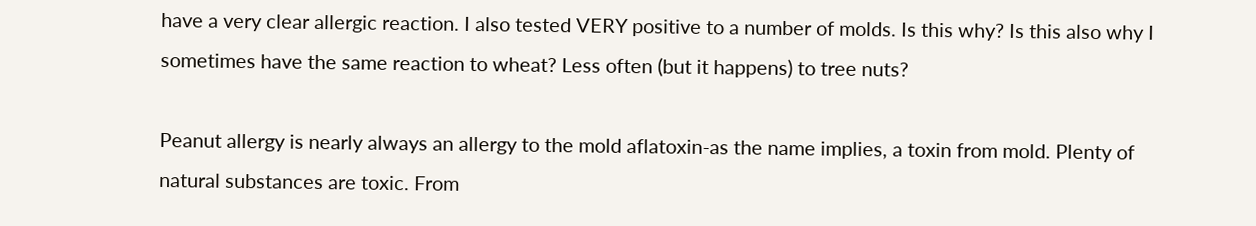have a very clear allergic reaction. I also tested VERY positive to a number of molds. Is this why? Is this also why I sometimes have the same reaction to wheat? Less often (but it happens) to tree nuts?

Peanut allergy is nearly always an allergy to the mold aflatoxin-as the name implies, a toxin from mold. Plenty of natural substances are toxic. From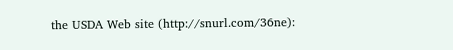the USDA Web site (http://snurl.com/36ne):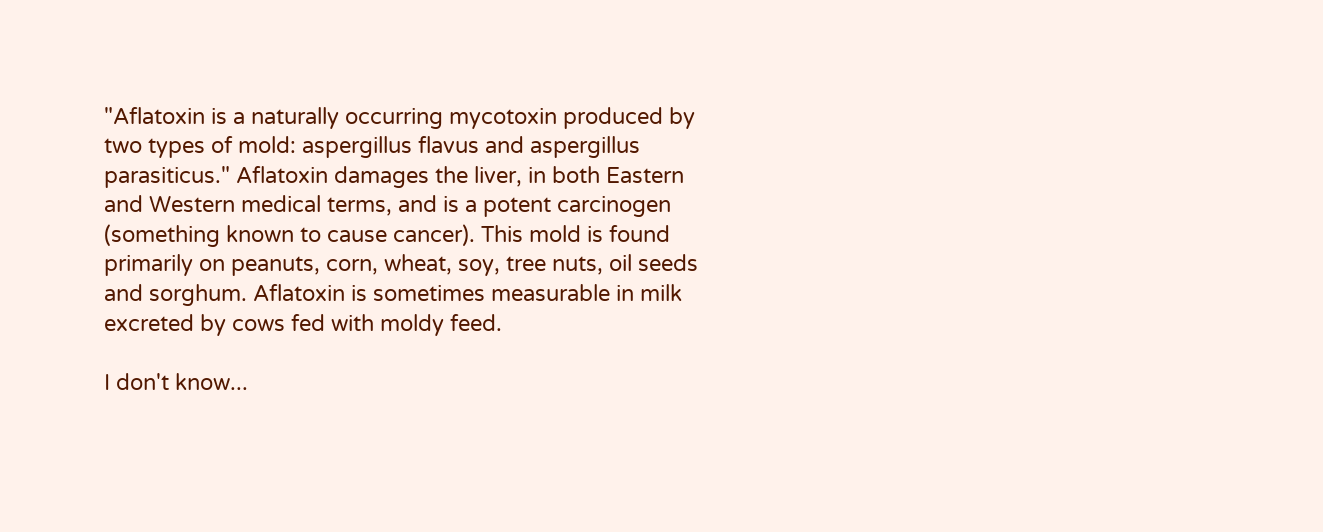"Aflatoxin is a naturally occurring mycotoxin produced by two types of mold: aspergillus flavus and aspergillus parasiticus." Aflatoxin damages the liver, in both Eastern and Western medical terms, and is a potent carcinogen (something known to cause cancer). This mold is found primarily on peanuts, corn, wheat, soy, tree nuts, oil seeds and sorghum. Aflatoxin is sometimes measurable in milk excreted by cows fed with moldy feed.

I don't know...